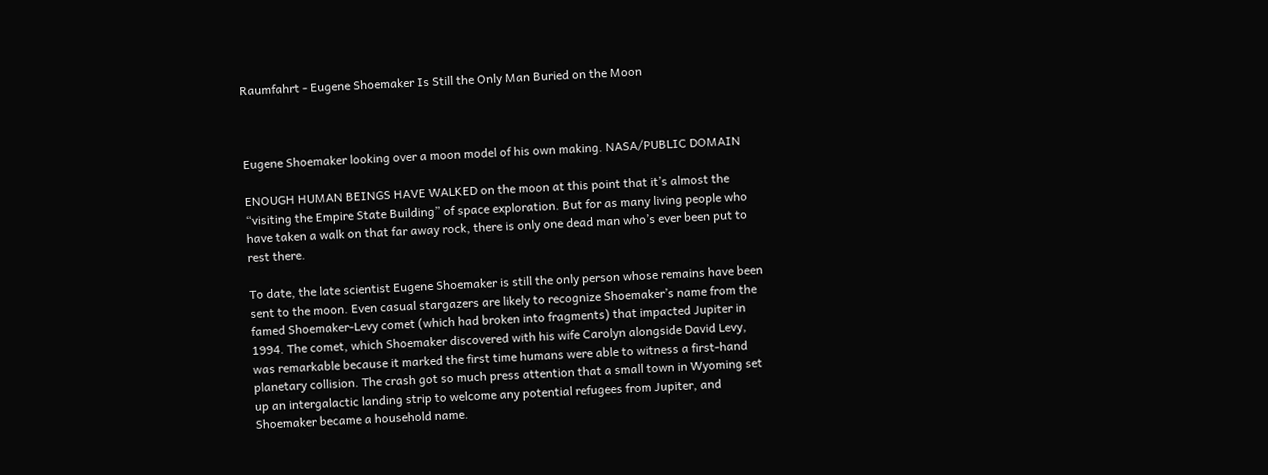Raumfahrt - Eugene Shoemaker Is Still the Only Man Buried on the Moon



Eugene Shoemaker looking over a moon model of his own making. NASA/PUBLIC DOMAIN

ENOUGH HUMAN BEINGS HAVE WALKED on the moon at this point that it’s almost the “visiting the Empire State Building” of space exploration. But for as many living people who have taken a walk on that far away rock, there is only one dead man who’s ever been put to rest there.

To date, the late scientist Eugene Shoemaker is still the only person whose remains have been sent to the moon. Even casual stargazers are likely to recognize Shoemaker’s name from the famed Shoemaker-Levy comet (which had broken into fragments) that impacted Jupiter in 1994. The comet, which Shoemaker discovered with his wife Carolyn alongside David Levy, was remarkable because it marked the first time humans were able to witness a first-hand planetary collision. The crash got so much press attention that a small town in Wyoming set up an intergalactic landing strip to welcome any potential refugees from Jupiter, and Shoemaker became a household name.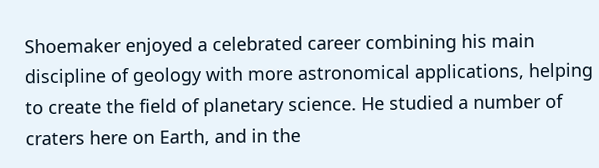Shoemaker enjoyed a celebrated career combining his main discipline of geology with more astronomical applications, helping to create the field of planetary science. He studied a number of craters here on Earth, and in the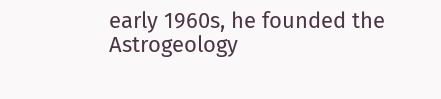early 1960s, he founded the Astrogeology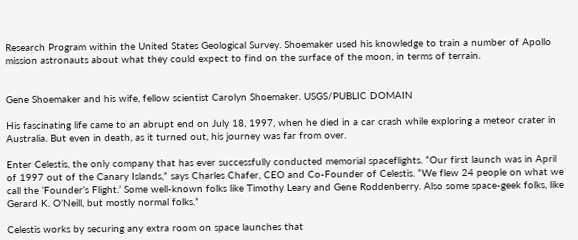Research Program within the United States Geological Survey. Shoemaker used his knowledge to train a number of Apollo mission astronauts about what they could expect to find on the surface of the moon, in terms of terrain.


Gene Shoemaker and his wife, fellow scientist Carolyn Shoemaker. USGS/PUBLIC DOMAIN

His fascinating life came to an abrupt end on July 18, 1997, when he died in a car crash while exploring a meteor crater in Australia. But even in death, as it turned out, his journey was far from over.

Enter Celestis, the only company that has ever successfully conducted memorial spaceflights. “Our first launch was in April of 1997 out of the Canary Islands,” says Charles Chafer, CEO and Co-Founder of Celestis. “We flew 24 people on what we call the ‘Founder’s Flight.’ Some well-known folks like Timothy Leary and Gene Roddenberry. Also some space-geek folks, like Gerard K. O’Neill, but mostly normal folks.”

Celestis works by securing any extra room on space launches that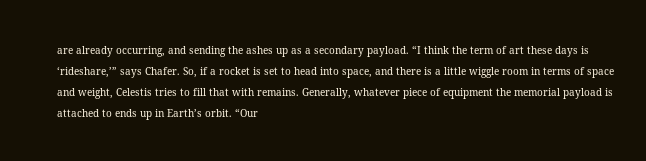are already occurring, and sending the ashes up as a secondary payload. “I think the term of art these days is ‘rideshare,’” says Chafer. So, if a rocket is set to head into space, and there is a little wiggle room in terms of space and weight, Celestis tries to fill that with remains. Generally, whatever piece of equipment the memorial payload is attached to ends up in Earth’s orbit. “Our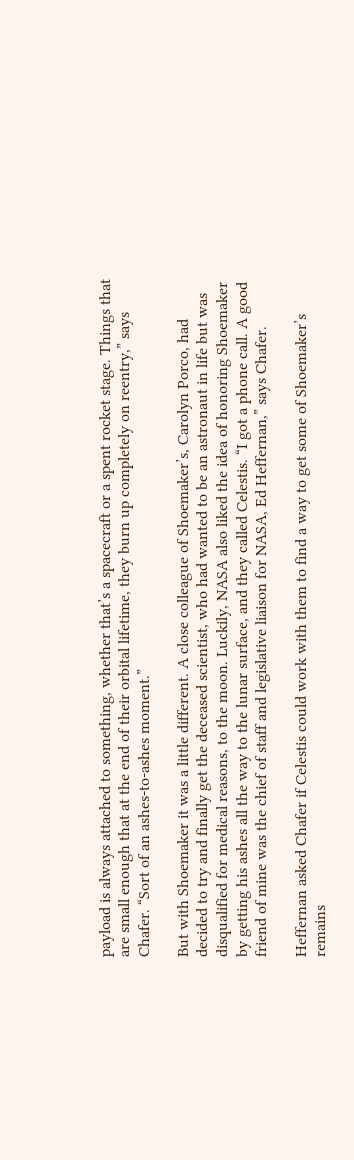payload is always attached to something, whether that’s a spacecraft or a spent rocket stage. Things that are small enough that at the end of their orbital lifetime, they burn up completely on reentry,” says Chafer. “Sort of an ashes-to-ashes moment.”

But with Shoemaker it was a little different. A close colleague of Shoemaker’s, Carolyn Porco, had decided to try and finally get the deceased scientist, who had wanted to be an astronaut in life but was disqualified for medical reasons, to the moon. Luckily, NASA also liked the idea of honoring Shoemaker by getting his ashes all the way to the lunar surface, and they called Celestis. “I got a phone call. A good friend of mine was the chief of staff and legislative liaison for NASA, Ed Heffernan,” says Chafer.

Heffernan asked Chafer if Celestis could work with them to find a way to get some of Shoemaker’s remains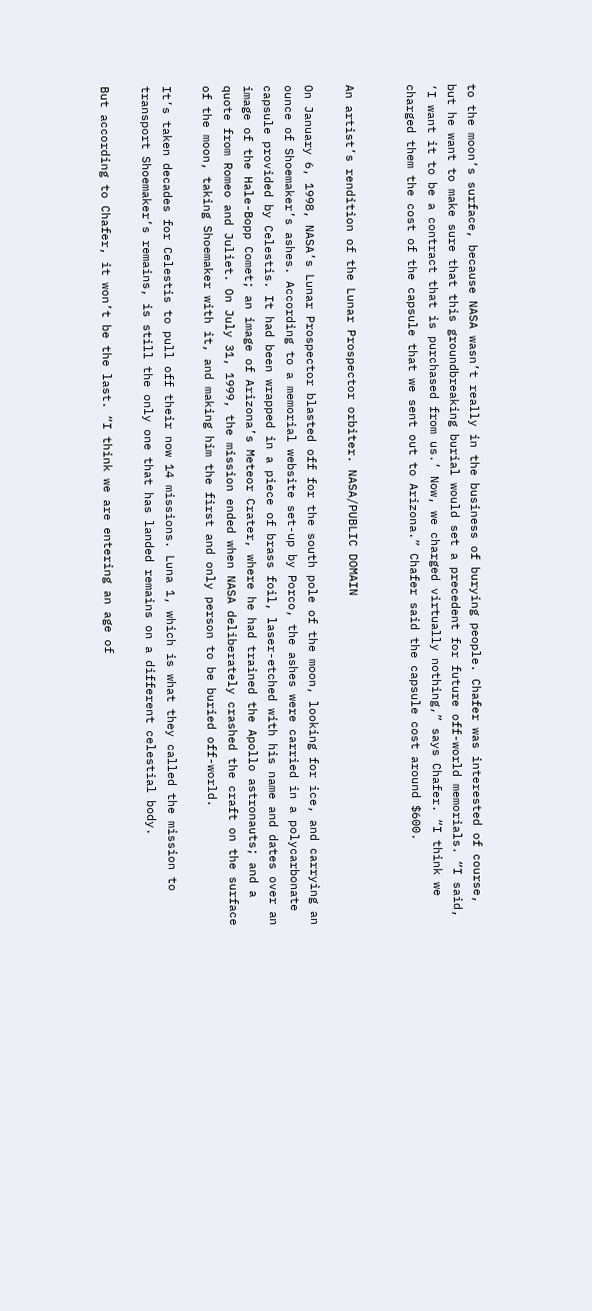to the moon’s surface, because NASA wasn’t really in the business of burying people. Chafer was interested of course, but he want to make sure that this groundbreaking burial would set a precedent for future off-world memorials. “I said, ‘I want it to be a contract that is purchased from us.’ Now, we charged virtually nothing,” says Chafer. “I think we charged them the cost of the capsule that we sent out to Arizona.” Chafer said the capsule cost around $600.


An artist’s rendition of the Lunar Prospector orbiter. NASA/PUBLIC DOMAIN

On January 6, 1998, NASA’s Lunar Prospector blasted off for the south pole of the moon, looking for ice, and carrying an ounce of Shoemaker’s ashes. According to a memorial website set-up by Porco, the ashes were carried in a polycarbonate capsule provided by Celestis. It had been wrapped in a piece of brass foil, laser-etched with his name and dates over an image of the Hale-Bopp Comet; an image of Arizona’s Meteor Crater, where he had trained the Apollo astronauts; and a quote from Romeo and Juliet. On July 31, 1999, the mission ended when NASA deliberately crashed the craft on the surface of the moon, taking Shoemaker with it, and making him the first and only person to be buried off-world.

It’s taken decades for Celestis to pull off their now 14 missions. Luna 1, which is what they called the mission to transport Shoemaker’s remains, is still the only one that has landed remains on a different celestial body.

But according to Chafer, it won’t be the last. “I think we are entering an age of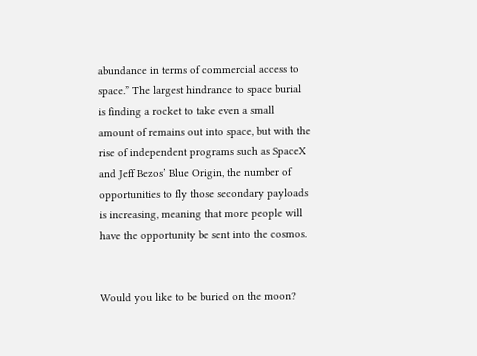abundance in terms of commercial access to space.” The largest hindrance to space burial is finding a rocket to take even a small amount of remains out into space, but with the rise of independent programs such as SpaceX and Jeff Bezos’ Blue Origin, the number of opportunities to fly those secondary payloads is increasing, meaning that more people will have the opportunity be sent into the cosmos.


Would you like to be buried on the moon?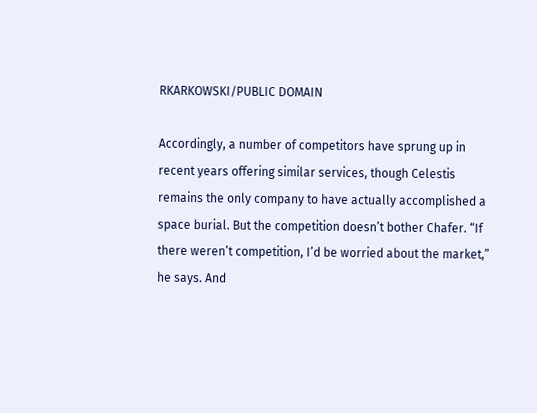RKARKOWSKI/PUBLIC DOMAIN

Accordingly, a number of competitors have sprung up in recent years offering similar services, though Celestis remains the only company to have actually accomplished a space burial. But the competition doesn’t bother Chafer. “If there weren’t competition, I’d be worried about the market,” he says. And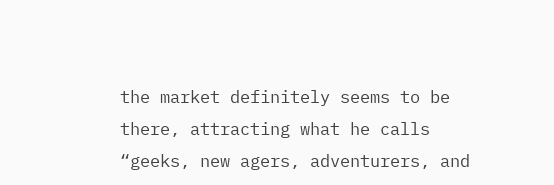the market definitely seems to be there, attracting what he calls “geeks, new agers, adventurers, and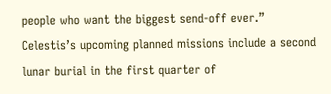people who want the biggest send-off ever.” Celestis’s upcoming planned missions include a second lunar burial in the first quarter of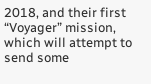2018, and their first “Voyager” mission, which will attempt to send some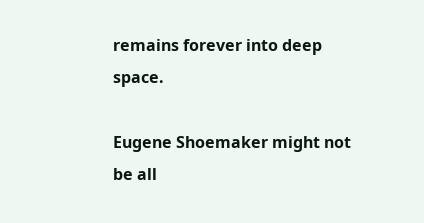remains forever into deep space.

Eugene Shoemaker might not be all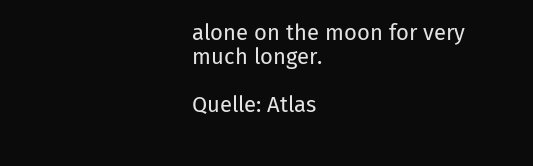alone on the moon for very much longer.

Quelle: Atlas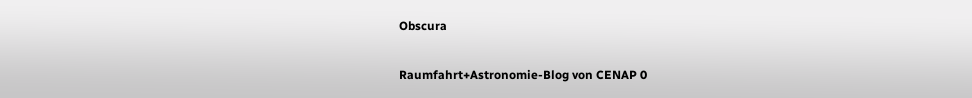Obscura

Raumfahrt+Astronomie-Blog von CENAP 0